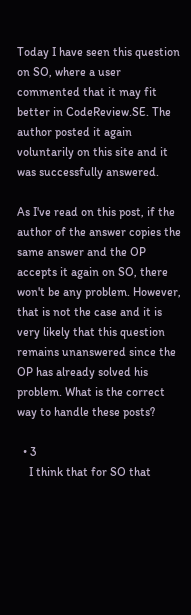Today I have seen this question on SO, where a user commented that it may fit better in CodeReview.SE. The author posted it again voluntarily on this site and it was successfully answered.

As I've read on this post, if the author of the answer copies the same answer and the OP accepts it again on SO, there won't be any problem. However, that is not the case and it is very likely that this question remains unanswered since the OP has already solved his problem. What is the correct way to handle these posts?

  • 3
    I think that for SO that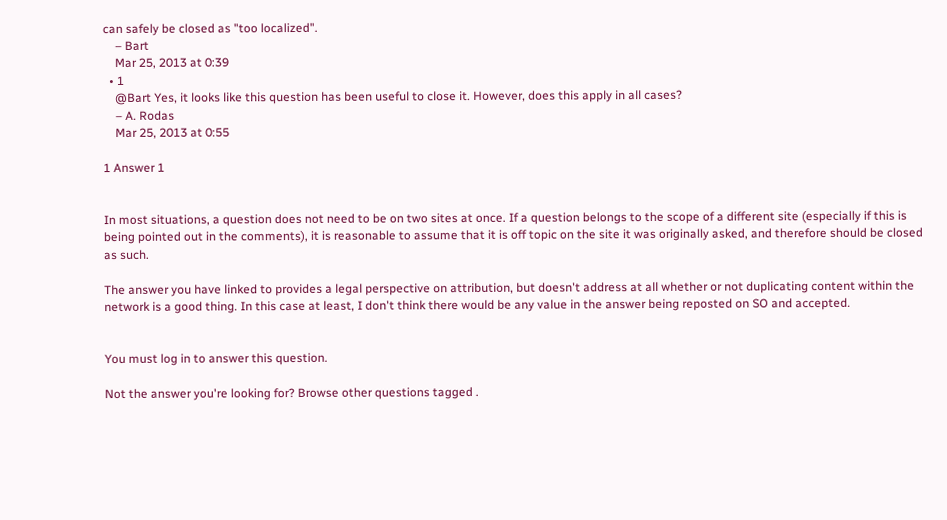can safely be closed as "too localized".
    – Bart
    Mar 25, 2013 at 0:39
  • 1
    @Bart Yes, it looks like this question has been useful to close it. However, does this apply in all cases?
    – A. Rodas
    Mar 25, 2013 at 0:55

1 Answer 1


In most situations, a question does not need to be on two sites at once. If a question belongs to the scope of a different site (especially if this is being pointed out in the comments), it is reasonable to assume that it is off topic on the site it was originally asked, and therefore should be closed as such.

The answer you have linked to provides a legal perspective on attribution, but doesn't address at all whether or not duplicating content within the network is a good thing. In this case at least, I don't think there would be any value in the answer being reposted on SO and accepted.


You must log in to answer this question.

Not the answer you're looking for? Browse other questions tagged .